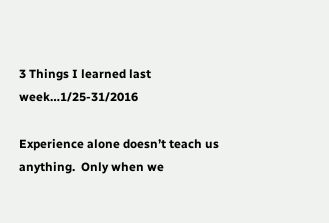3 Things I learned last week…1/25-31/2016

Experience alone doesn’t teach us anything.  Only when we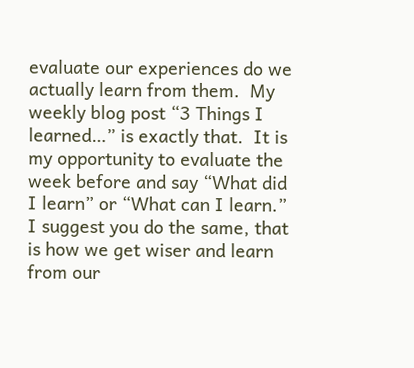evaluate our experiences do we actually learn from them.  My weekly blog post “3 Things I learned…” is exactly that.  It is my opportunity to evaluate the week before and say “What did I learn” or “What can I learn.”  I suggest you do the same, that is how we get wiser and learn from our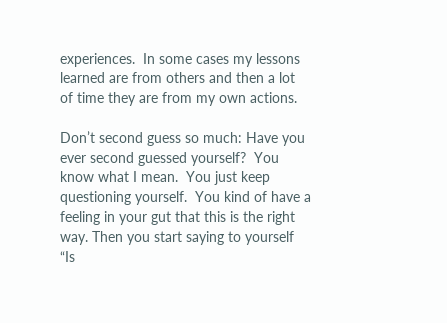experiences.  In some cases my lessons learned are from others and then a lot of time they are from my own actions.

Don’t second guess so much: Have you ever second guessed yourself?  You know what I mean.  You just keep questioning yourself.  You kind of have a feeling in your gut that this is the right way. Then you start saying to yourself “Is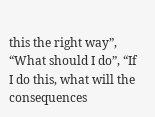this the right way”, “What should I do”, “If I do this, what will the consequences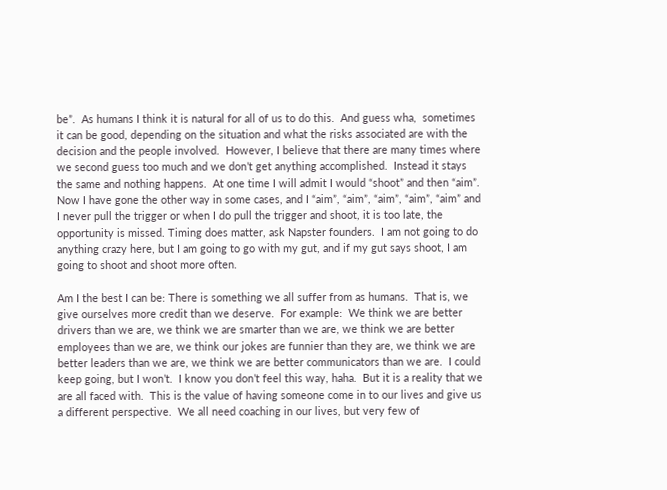be”.  As humans I think it is natural for all of us to do this.  And guess wha,  sometimes it can be good, depending on the situation and what the risks associated are with the decision and the people involved.  However, I believe that there are many times where we second guess too much and we don’t get anything accomplished.  Instead it stays the same and nothing happens.  At one time I will admit I would “shoot” and then “aim”.  Now I have gone the other way in some cases, and I “aim”, “aim”, “aim”, “aim”, “aim” and I never pull the trigger or when I do pull the trigger and shoot, it is too late, the opportunity is missed. Timing does matter, ask Napster founders.  I am not going to do anything crazy here, but I am going to go with my gut, and if my gut says shoot, I am going to shoot and shoot more often.

Am I the best I can be: There is something we all suffer from as humans.  That is, we give ourselves more credit than we deserve.  For example:  We think we are better drivers than we are, we think we are smarter than we are, we think we are better employees than we are, we think our jokes are funnier than they are, we think we are better leaders than we are, we think we are better communicators than we are.  I could keep going, but I won’t.  I know you don’t feel this way, haha.  But it is a reality that we are all faced with.  This is the value of having someone come in to our lives and give us a different perspective.  We all need coaching in our lives, but very few of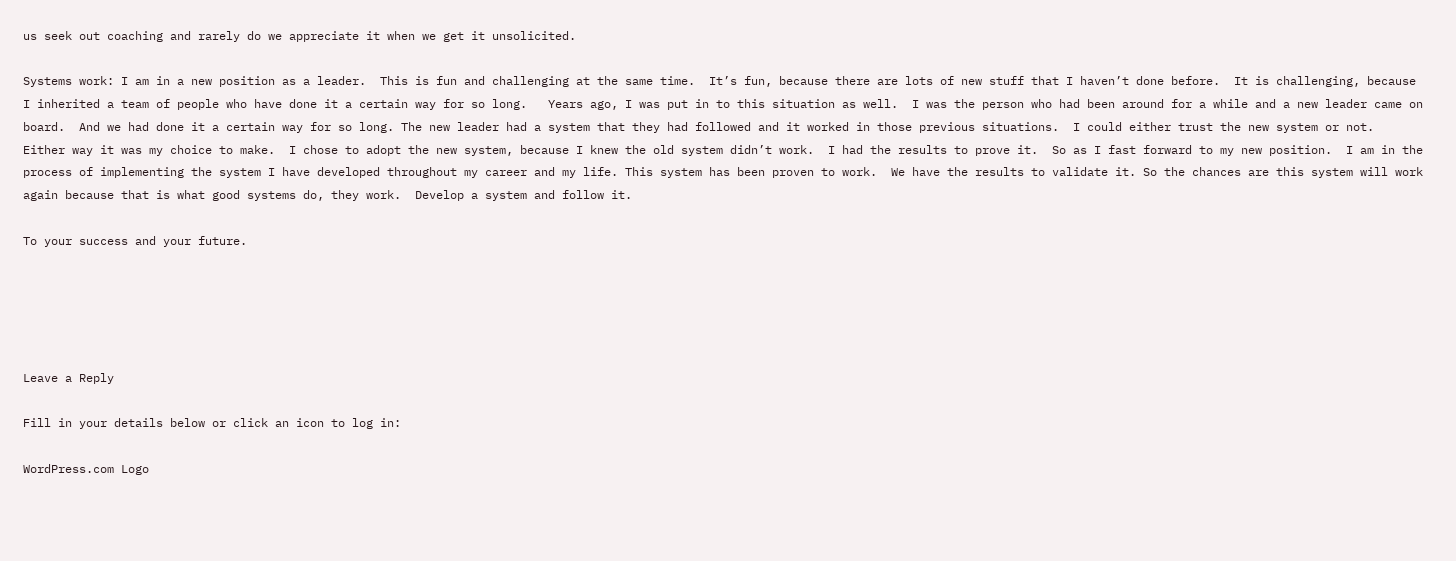us seek out coaching and rarely do we appreciate it when we get it unsolicited.

Systems work: I am in a new position as a leader.  This is fun and challenging at the same time.  It’s fun, because there are lots of new stuff that I haven’t done before.  It is challenging, because I inherited a team of people who have done it a certain way for so long.   Years ago, I was put in to this situation as well.  I was the person who had been around for a while and a new leader came on board.  And we had done it a certain way for so long. The new leader had a system that they had followed and it worked in those previous situations.  I could either trust the new system or not.  Either way it was my choice to make.  I chose to adopt the new system, because I knew the old system didn’t work.  I had the results to prove it.  So as I fast forward to my new position.  I am in the process of implementing the system I have developed throughout my career and my life. This system has been proven to work.  We have the results to validate it. So the chances are this system will work again because that is what good systems do, they work.  Develop a system and follow it.

To your success and your future.





Leave a Reply

Fill in your details below or click an icon to log in:

WordPress.com Logo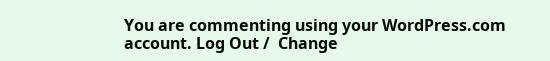You are commenting using your WordPress.com account. Log Out /  Change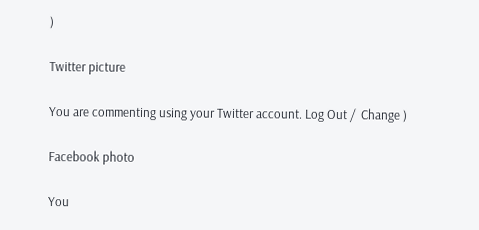)

Twitter picture

You are commenting using your Twitter account. Log Out /  Change )

Facebook photo

You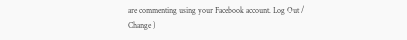are commenting using your Facebook account. Log Out /  Change )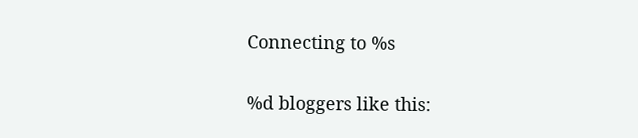Connecting to %s

%d bloggers like this: